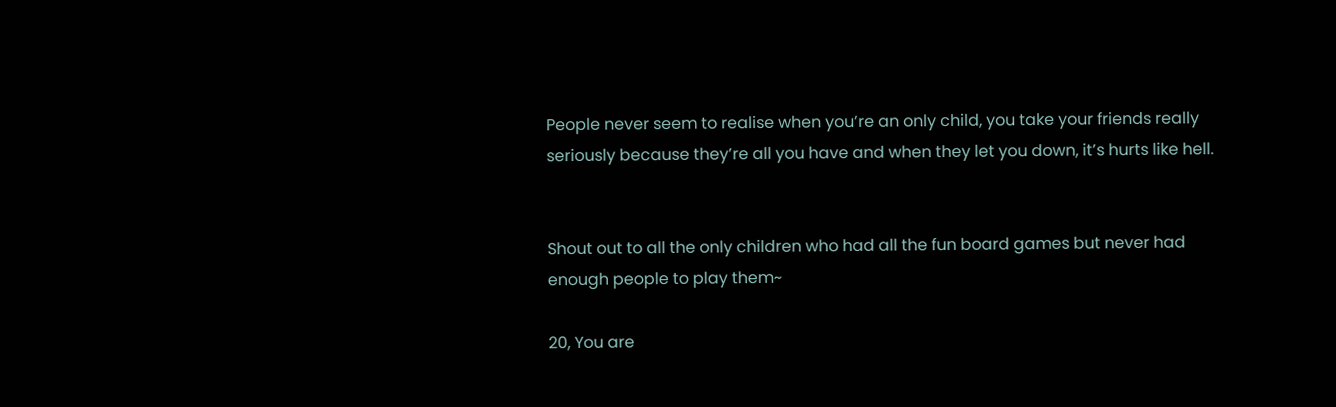People never seem to realise when you’re an only child, you take your friends really seriously because they’re all you have and when they let you down, it’s hurts like hell.


Shout out to all the only children who had all the fun board games but never had enough people to play them~

20, You are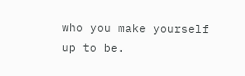who you make yourself up to be.